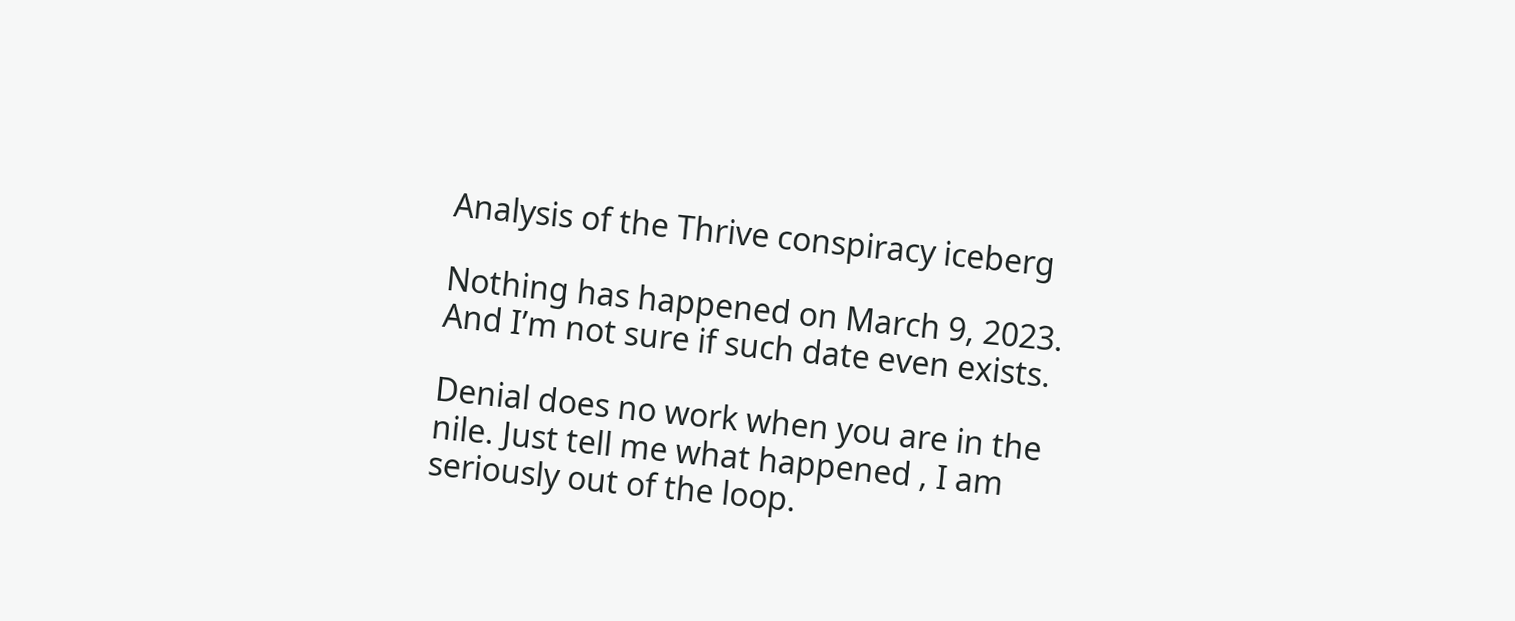Analysis of the Thrive conspiracy iceberg

Nothing has happened on March 9, 2023. And I’m not sure if such date even exists.

Denial does no work when you are in the nile. Just tell me what happened , I am seriously out of the loop.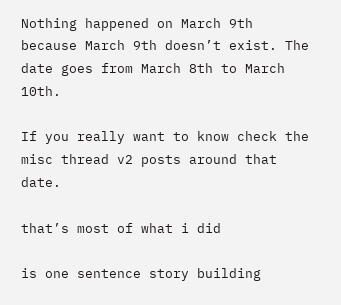Nothing happened on March 9th because March 9th doesn’t exist. The date goes from March 8th to March 10th.

If you really want to know check the misc thread v2 posts around that date.

that’s most of what i did

is one sentence story building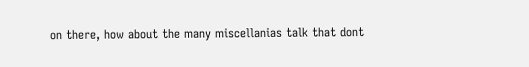on there, how about the many miscellanias talk that dont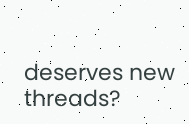deserves new threads?